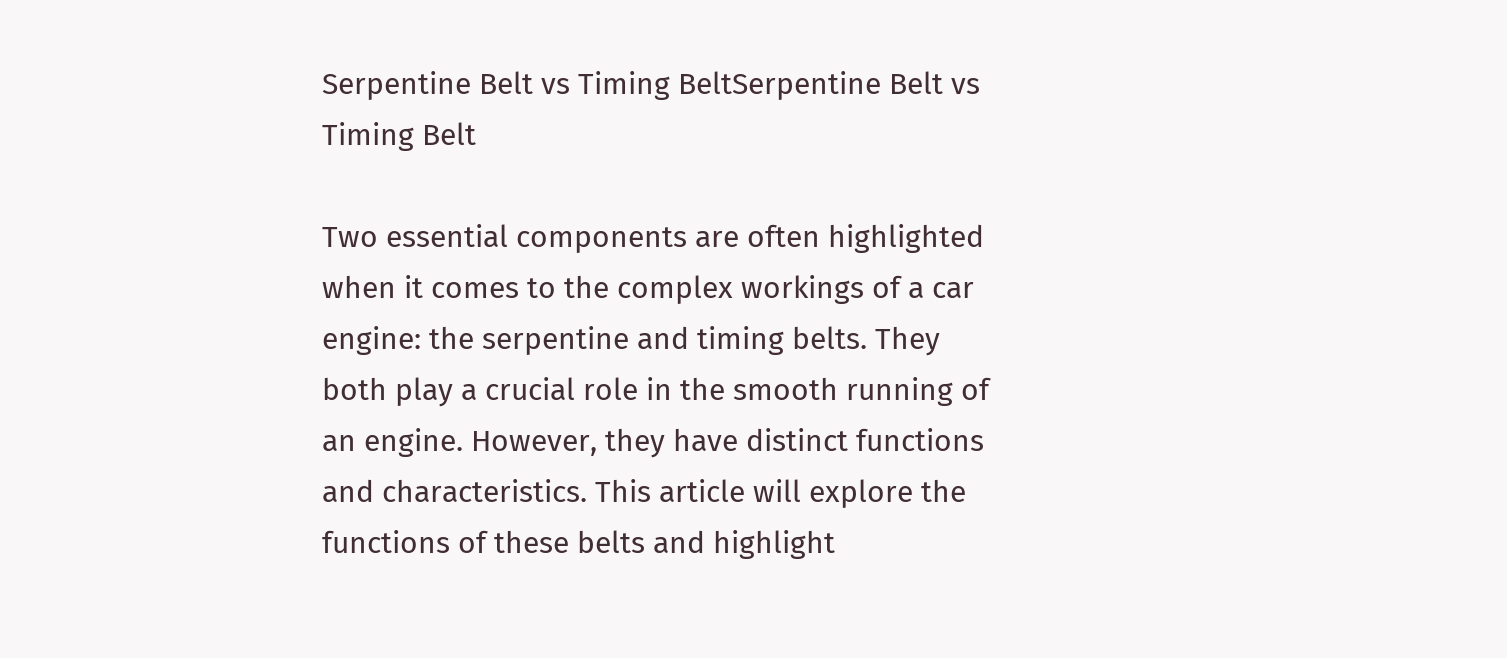Serpentine Belt vs Timing BeltSerpentine Belt vs Timing Belt

Two essential components are often highlighted when it comes to the complex workings of a car engine: the serpentine and timing belts. They both play a crucial role in the smooth running of an engine. However, they have distinct functions and characteristics. This article will explore the functions of these belts and highlight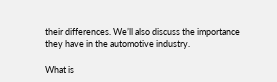their differences. We’ll also discuss the importance they have in the automotive industry.

What is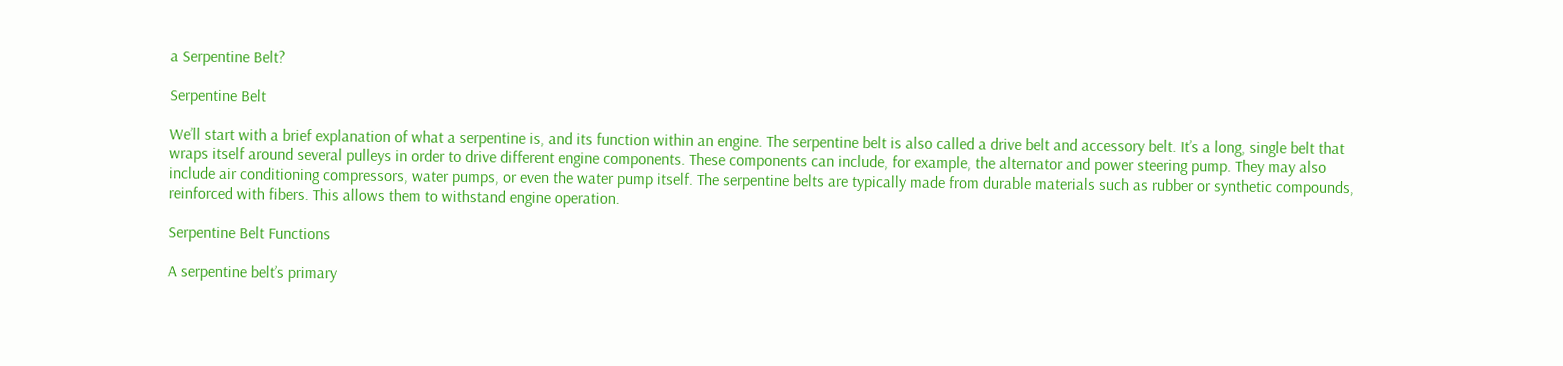a Serpentine Belt?

Serpentine Belt

We’ll start with a brief explanation of what a serpentine is, and its function within an engine. The serpentine belt is also called a drive belt and accessory belt. It’s a long, single belt that wraps itself around several pulleys in order to drive different engine components. These components can include, for example, the alternator and power steering pump. They may also include air conditioning compressors, water pumps, or even the water pump itself. The serpentine belts are typically made from durable materials such as rubber or synthetic compounds, reinforced with fibers. This allows them to withstand engine operation.

Serpentine Belt Functions

A serpentine belt’s primary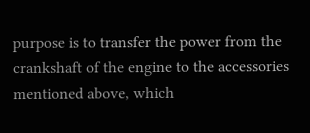purpose is to transfer the power from the crankshaft of the engine to the accessories mentioned above, which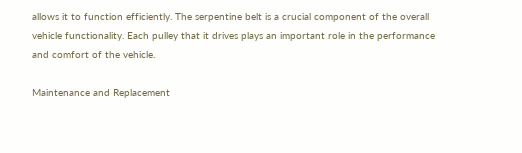allows it to function efficiently. The serpentine belt is a crucial component of the overall vehicle functionality. Each pulley that it drives plays an important role in the performance and comfort of the vehicle.

Maintenance and Replacement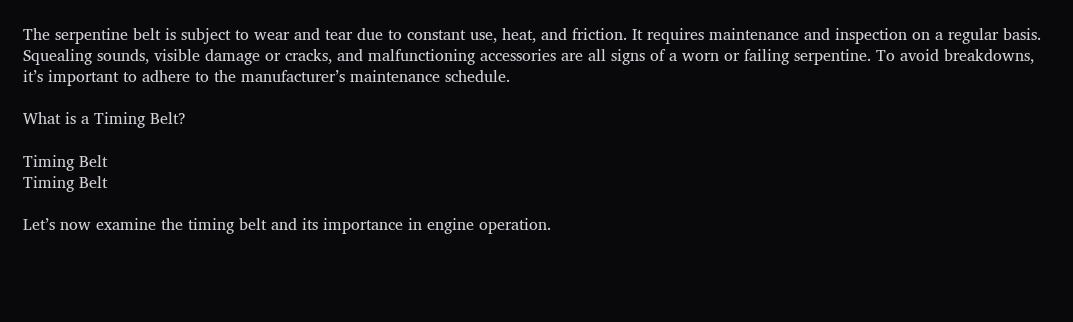The serpentine belt is subject to wear and tear due to constant use, heat, and friction. It requires maintenance and inspection on a regular basis. Squealing sounds, visible damage or cracks, and malfunctioning accessories are all signs of a worn or failing serpentine. To avoid breakdowns, it’s important to adhere to the manufacturer’s maintenance schedule.

What is a Timing Belt?

Timing Belt
Timing Belt

Let’s now examine the timing belt and its importance in engine operation.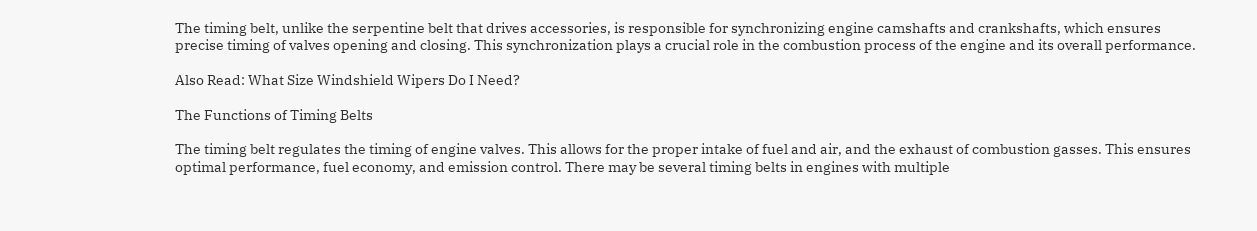The timing belt, unlike the serpentine belt that drives accessories, is responsible for synchronizing engine camshafts and crankshafts, which ensures precise timing of valves opening and closing. This synchronization plays a crucial role in the combustion process of the engine and its overall performance.

Also Read: What Size Windshield Wipers Do I Need?

The Functions of Timing Belts

The timing belt regulates the timing of engine valves. This allows for the proper intake of fuel and air, and the exhaust of combustion gasses. This ensures optimal performance, fuel economy, and emission control. There may be several timing belts in engines with multiple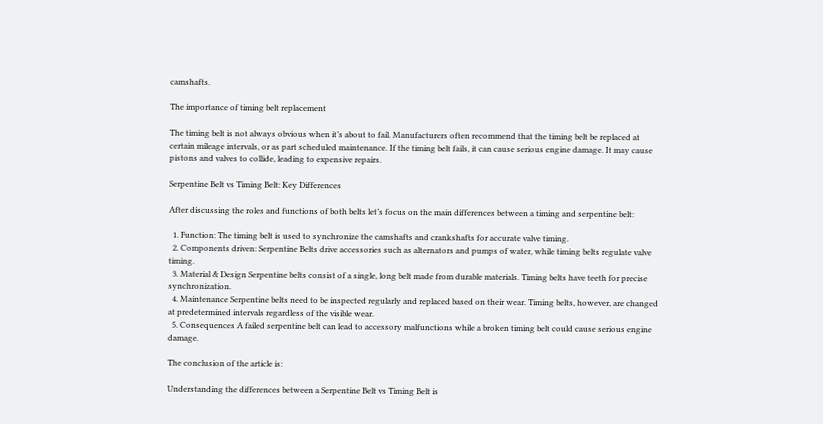camshafts.

The importance of timing belt replacement

The timing belt is not always obvious when it’s about to fail. Manufacturers often recommend that the timing belt be replaced at certain mileage intervals, or as part scheduled maintenance. If the timing belt fails, it can cause serious engine damage. It may cause pistons and valves to collide, leading to expensive repairs.

Serpentine Belt vs Timing Belt: Key Differences

After discussing the roles and functions of both belts let’s focus on the main differences between a timing and serpentine belt:

  1. Function: The timing belt is used to synchronize the camshafts and crankshafts for accurate valve timing.
  2. Components driven: Serpentine Belts drive accessories such as alternators and pumps of water, while timing belts regulate valve timing.
  3. Material & Design Serpentine belts consist of a single, long belt made from durable materials. Timing belts have teeth for precise synchronization.
  4. Maintenance Serpentine belts need to be inspected regularly and replaced based on their wear. Timing belts, however, are changed at predetermined intervals regardless of the visible wear.
  5. Consequences A failed serpentine belt can lead to accessory malfunctions while a broken timing belt could cause serious engine damage.

The conclusion of the article is:

Understanding the differences between a Serpentine Belt vs Timing Belt is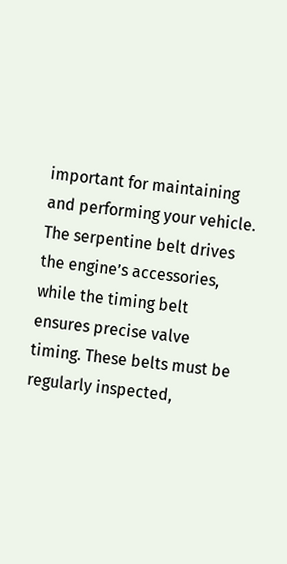important for maintaining and performing your vehicle. The serpentine belt drives the engine’s accessories, while the timing belt ensures precise valve timing. These belts must be regularly inspected,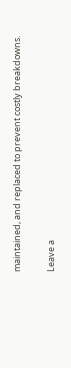maintained, and replaced to prevent costly breakdowns.

Leave a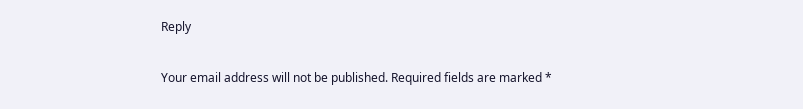Reply

Your email address will not be published. Required fields are marked *